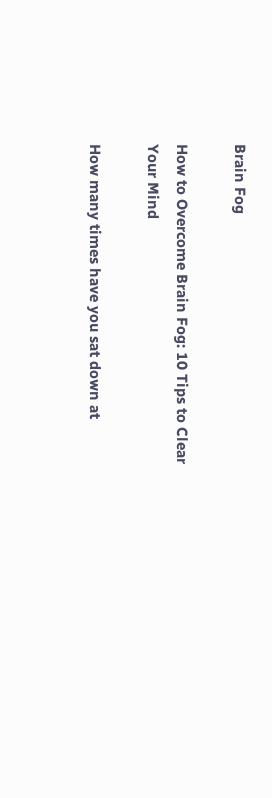Brain Fog

How to Overcome Brain Fog: 10 Tips to Clear Your Mind

How many times have you sat down at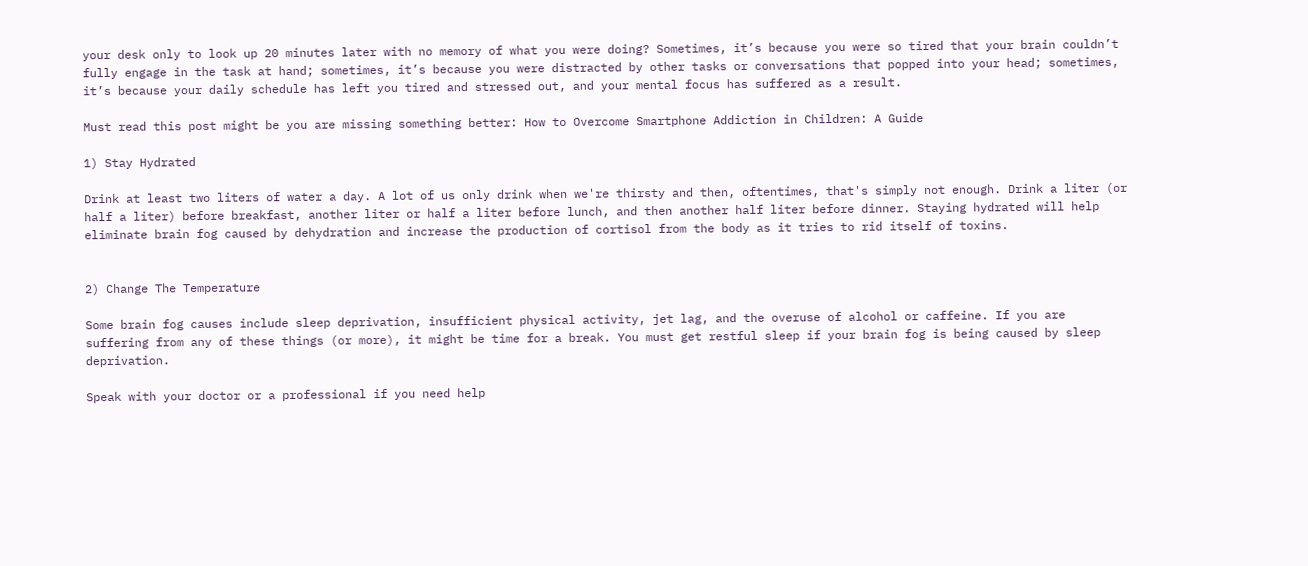your desk only to look up 20 minutes later with no memory of what you were doing? Sometimes, it’s because you were so tired that your brain couldn’t fully engage in the task at hand; sometimes, it’s because you were distracted by other tasks or conversations that popped into your head; sometimes, it’s because your daily schedule has left you tired and stressed out, and your mental focus has suffered as a result.

Must read this post might be you are missing something better: How to Overcome Smartphone Addiction in Children: A Guide

1) Stay Hydrated

Drink at least two liters of water a day. A lot of us only drink when we're thirsty and then, oftentimes, that's simply not enough. Drink a liter (or half a liter) before breakfast, another liter or half a liter before lunch, and then another half liter before dinner. Staying hydrated will help eliminate brain fog caused by dehydration and increase the production of cortisol from the body as it tries to rid itself of toxins.


2) Change The Temperature

Some brain fog causes include sleep deprivation, insufficient physical activity, jet lag, and the overuse of alcohol or caffeine. If you are suffering from any of these things (or more), it might be time for a break. You must get restful sleep if your brain fog is being caused by sleep deprivation.

Speak with your doctor or a professional if you need help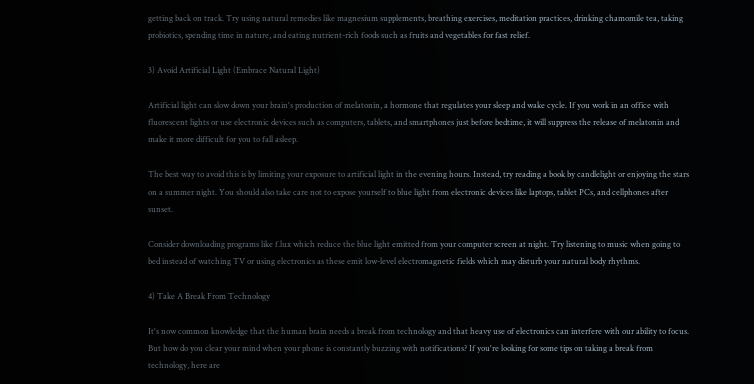getting back on track. Try using natural remedies like magnesium supplements, breathing exercises, meditation practices, drinking chamomile tea, taking probiotics, spending time in nature, and eating nutrient-rich foods such as fruits and vegetables for fast relief.

3) Avoid Artificial Light (Embrace Natural Light)

Artificial light can slow down your brain's production of melatonin, a hormone that regulates your sleep and wake cycle. If you work in an office with fluorescent lights or use electronic devices such as computers, tablets, and smartphones just before bedtime, it will suppress the release of melatonin and make it more difficult for you to fall asleep.

The best way to avoid this is by limiting your exposure to artificial light in the evening hours. Instead, try reading a book by candlelight or enjoying the stars on a summer night. You should also take care not to expose yourself to blue light from electronic devices like laptops, tablet PCs, and cellphones after sunset.

Consider downloading programs like f.lux which reduce the blue light emitted from your computer screen at night. Try listening to music when going to bed instead of watching TV or using electronics as these emit low-level electromagnetic fields which may disturb your natural body rhythms.

4) Take A Break From Technology

It's now common knowledge that the human brain needs a break from technology and that heavy use of electronics can interfere with our ability to focus. But how do you clear your mind when your phone is constantly buzzing with notifications? If you're looking for some tips on taking a break from technology, here are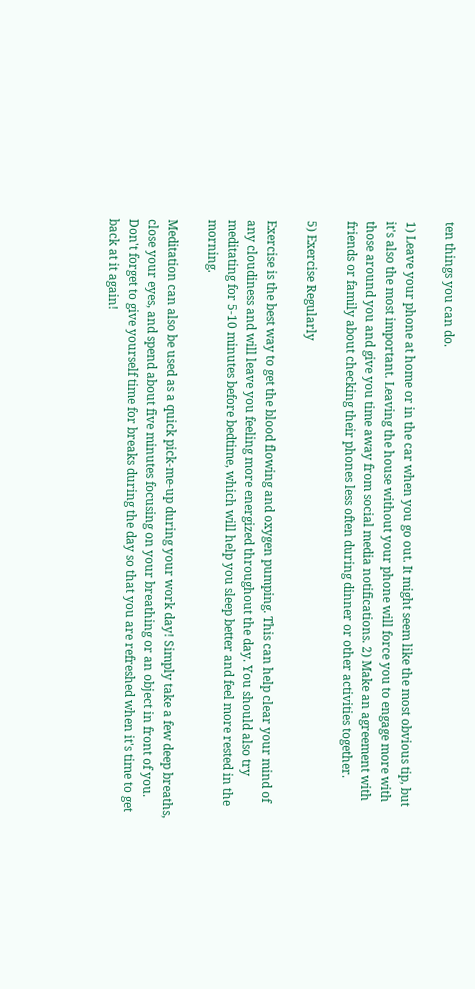ten things you can do.

1) Leave your phone at home or in the car when you go out. It might seem like the most obvious tip, but it's also the most important. Leaving the house without your phone will force you to engage more with those around you and give you time away from social media notifications. 2) Make an agreement with friends or family about checking their phones less often during dinner or other activities together.

5) Exercise Regularly

Exercise is the best way to get the blood flowing and oxygen pumping. This can help clear your mind of any cloudiness and will leave you feeling more energized throughout the day. You should also try meditating for 5-10 minutes before bedtime, which will help you sleep better and feel more rested in the morning.

Meditation can also be used as a quick pick-me-up during your work day! Simply take a few deep breaths, close your eyes, and spend about five minutes focusing on your breathing or an object in front of you. Don't forget to give yourself time for breaks during the day so that you are refreshed when it's time to get back at it again!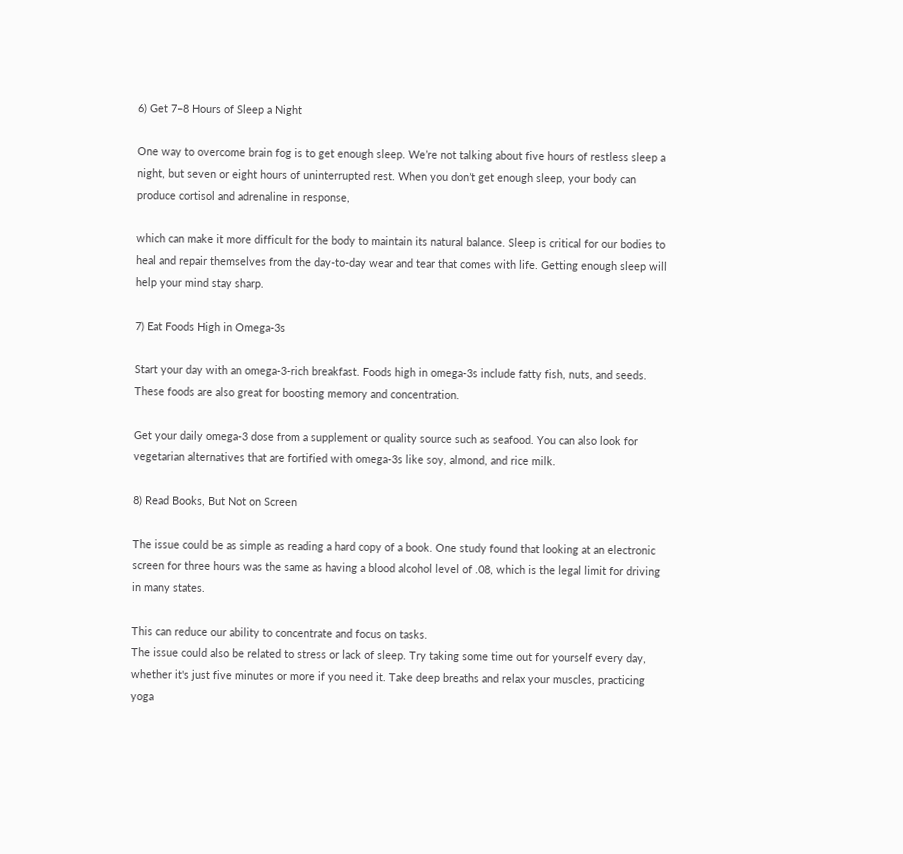6) Get 7–8 Hours of Sleep a Night

One way to overcome brain fog is to get enough sleep. We’re not talking about five hours of restless sleep a night, but seven or eight hours of uninterrupted rest. When you don’t get enough sleep, your body can produce cortisol and adrenaline in response,

which can make it more difficult for the body to maintain its natural balance. Sleep is critical for our bodies to heal and repair themselves from the day-to-day wear and tear that comes with life. Getting enough sleep will help your mind stay sharp.

7) Eat Foods High in Omega-3s

Start your day with an omega-3-rich breakfast. Foods high in omega-3s include fatty fish, nuts, and seeds. These foods are also great for boosting memory and concentration.

Get your daily omega-3 dose from a supplement or quality source such as seafood. You can also look for vegetarian alternatives that are fortified with omega-3s like soy, almond, and rice milk.

8) Read Books, But Not on Screen

The issue could be as simple as reading a hard copy of a book. One study found that looking at an electronic screen for three hours was the same as having a blood alcohol level of .08, which is the legal limit for driving in many states.

This can reduce our ability to concentrate and focus on tasks.
The issue could also be related to stress or lack of sleep. Try taking some time out for yourself every day, whether it's just five minutes or more if you need it. Take deep breaths and relax your muscles, practicing yoga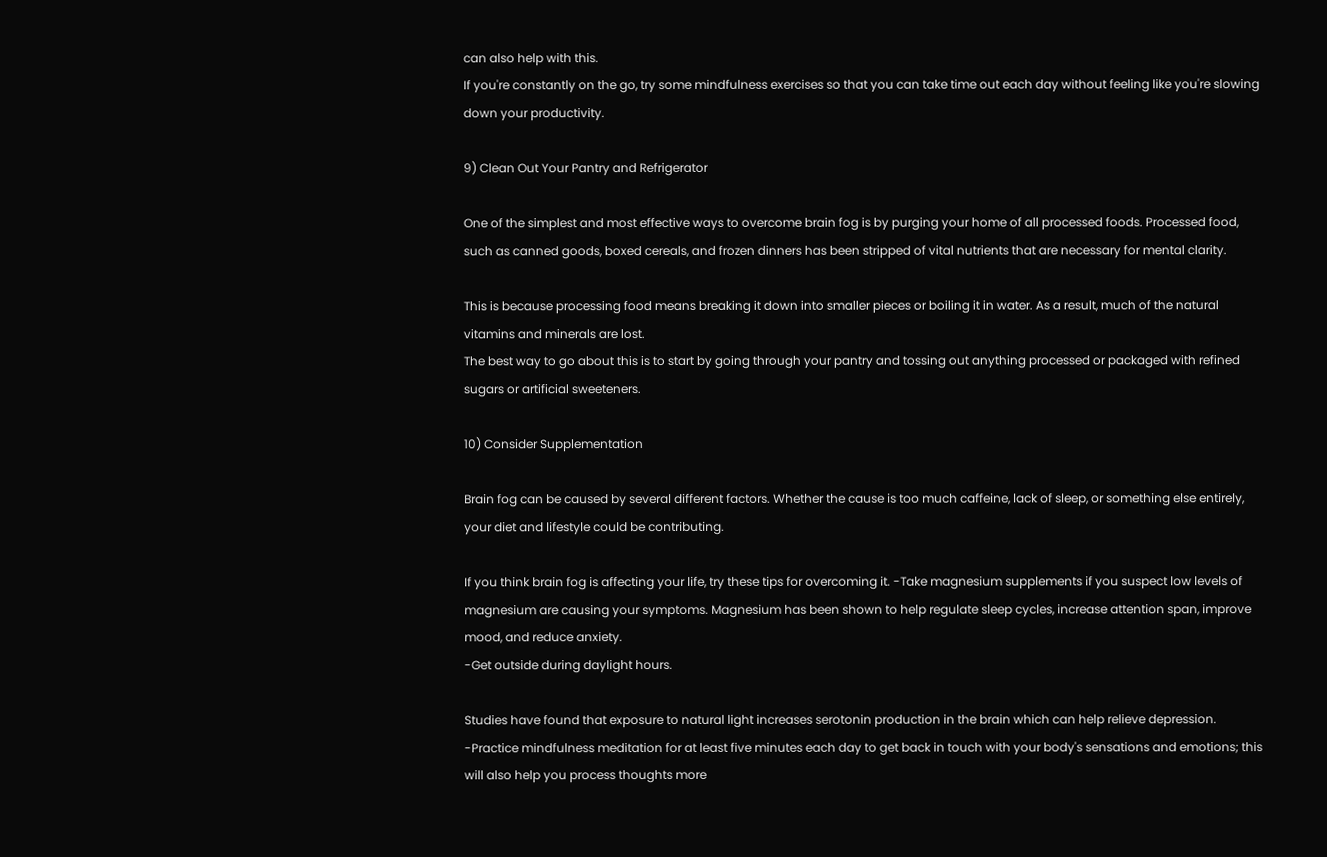can also help with this.
If you're constantly on the go, try some mindfulness exercises so that you can take time out each day without feeling like you're slowing down your productivity.

9) Clean Out Your Pantry and Refrigerator

One of the simplest and most effective ways to overcome brain fog is by purging your home of all processed foods. Processed food, such as canned goods, boxed cereals, and frozen dinners has been stripped of vital nutrients that are necessary for mental clarity.

This is because processing food means breaking it down into smaller pieces or boiling it in water. As a result, much of the natural vitamins and minerals are lost.
The best way to go about this is to start by going through your pantry and tossing out anything processed or packaged with refined sugars or artificial sweeteners.

10) Consider Supplementation

Brain fog can be caused by several different factors. Whether the cause is too much caffeine, lack of sleep, or something else entirely, your diet and lifestyle could be contributing.

If you think brain fog is affecting your life, try these tips for overcoming it. -Take magnesium supplements if you suspect low levels of magnesium are causing your symptoms. Magnesium has been shown to help regulate sleep cycles, increase attention span, improve mood, and reduce anxiety.
-Get outside during daylight hours.

Studies have found that exposure to natural light increases serotonin production in the brain which can help relieve depression.
-Practice mindfulness meditation for at least five minutes each day to get back in touch with your body's sensations and emotions; this will also help you process thoughts more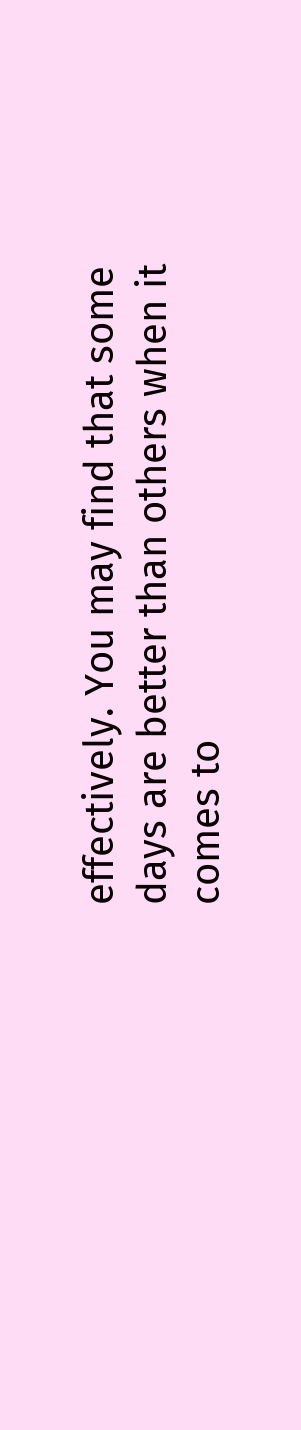effectively. You may find that some days are better than others when it comes to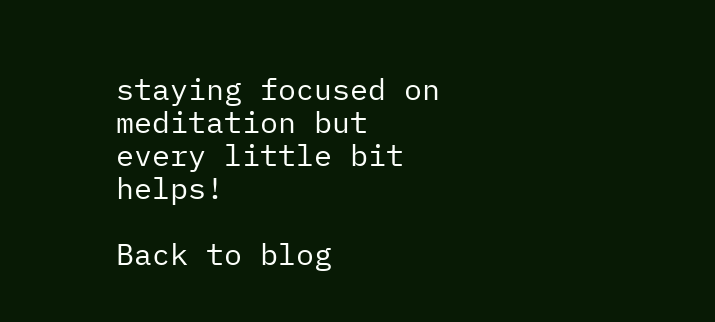staying focused on meditation but every little bit helps!

Back to blog